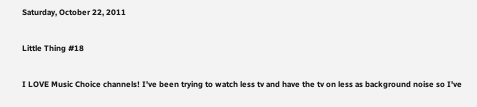Saturday, October 22, 2011

Little Thing #18

I LOVE Music Choice channels! I've been trying to watch less tv and have the tv on less as background noise so I've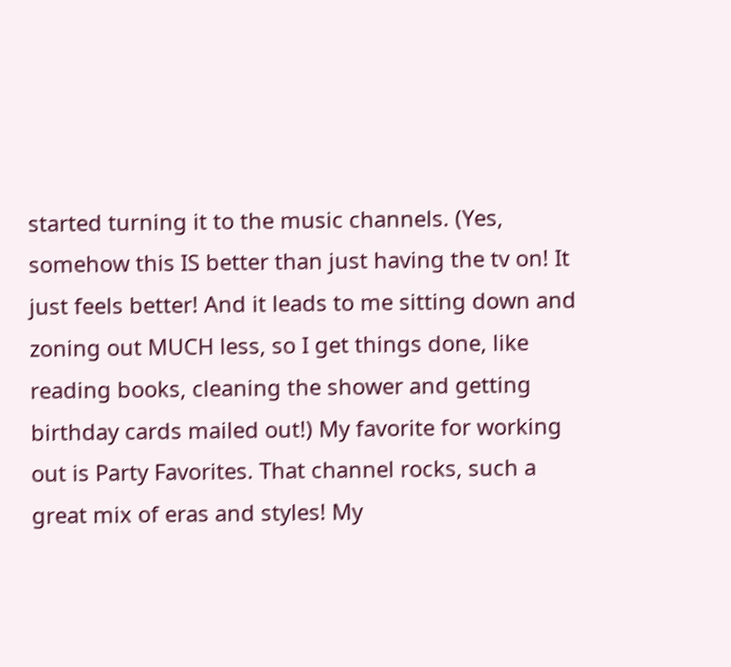started turning it to the music channels. (Yes, somehow this IS better than just having the tv on! It just feels better! And it leads to me sitting down and zoning out MUCH less, so I get things done, like reading books, cleaning the shower and getting birthday cards mailed out!) My favorite for working out is Party Favorites. That channel rocks, such a great mix of eras and styles! My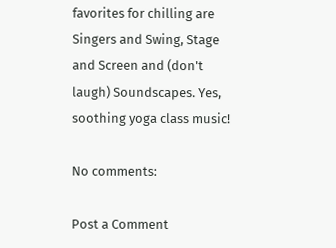favorites for chilling are Singers and Swing, Stage and Screen and (don't laugh) Soundscapes. Yes, soothing yoga class music!

No comments:

Post a Comment